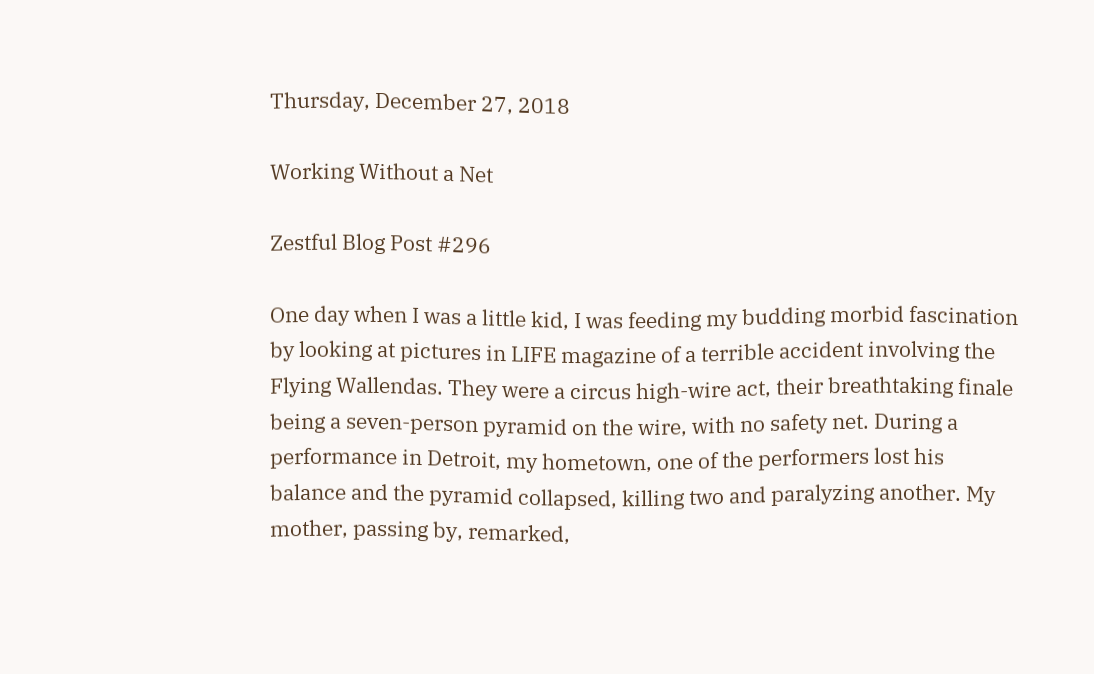Thursday, December 27, 2018

Working Without a Net

Zestful Blog Post #296

One day when I was a little kid, I was feeding my budding morbid fascination by looking at pictures in LIFE magazine of a terrible accident involving the Flying Wallendas. They were a circus high-wire act, their breathtaking finale being a seven-person pyramid on the wire, with no safety net. During a performance in Detroit, my hometown, one of the performers lost his balance and the pyramid collapsed, killing two and paralyzing another. My mother, passing by, remarked,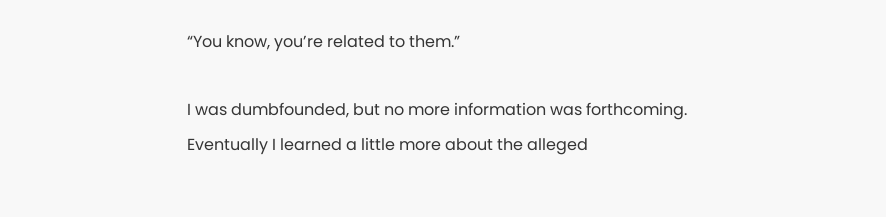“You know, you’re related to them.”

I was dumbfounded, but no more information was forthcoming. Eventually I learned a little more about the alleged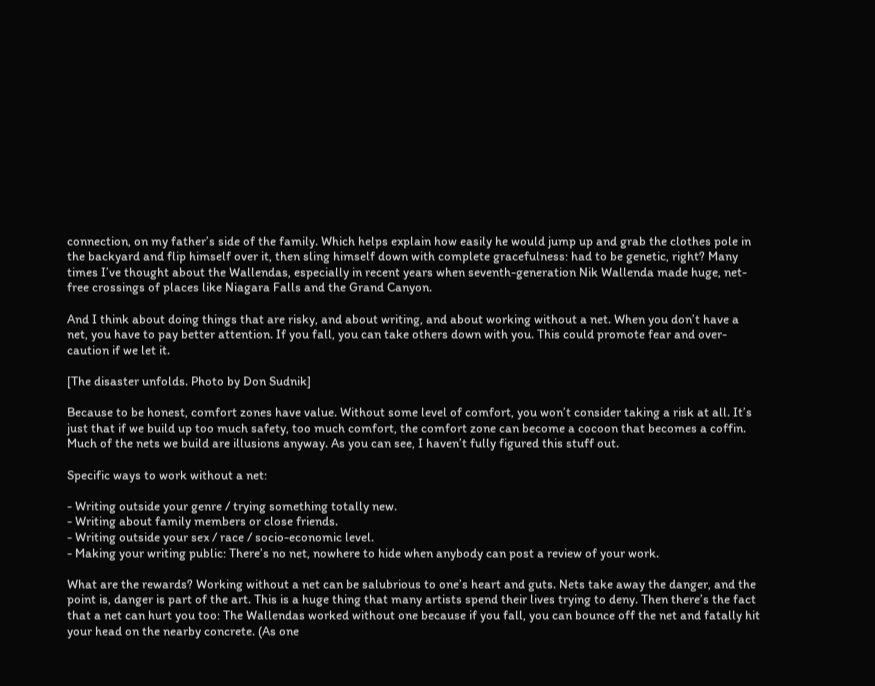connection, on my father’s side of the family. Which helps explain how easily he would jump up and grab the clothes pole in the backyard and flip himself over it, then sling himself down with complete gracefulness: had to be genetic, right? Many times I’ve thought about the Wallendas, especially in recent years when seventh-generation Nik Wallenda made huge, net-free crossings of places like Niagara Falls and the Grand Canyon.

And I think about doing things that are risky, and about writing, and about working without a net. When you don’t have a net, you have to pay better attention. If you fall, you can take others down with you. This could promote fear and over-caution if we let it.

[The disaster unfolds. Photo by Don Sudnik]

Because to be honest, comfort zones have value. Without some level of comfort, you won’t consider taking a risk at all. It’s just that if we build up too much safety, too much comfort, the comfort zone can become a cocoon that becomes a coffin. Much of the nets we build are illusions anyway. As you can see, I haven’t fully figured this stuff out.

Specific ways to work without a net:

- Writing outside your genre / trying something totally new.
- Writing about family members or close friends.
- Writing outside your sex / race / socio-economic level.
- Making your writing public: There’s no net, nowhere to hide when anybody can post a review of your work.

What are the rewards? Working without a net can be salubrious to one’s heart and guts. Nets take away the danger, and the point is, danger is part of the art. This is a huge thing that many artists spend their lives trying to deny. Then there’s the fact that a net can hurt you too: The Wallendas worked without one because if you fall, you can bounce off the net and fatally hit your head on the nearby concrete. (As one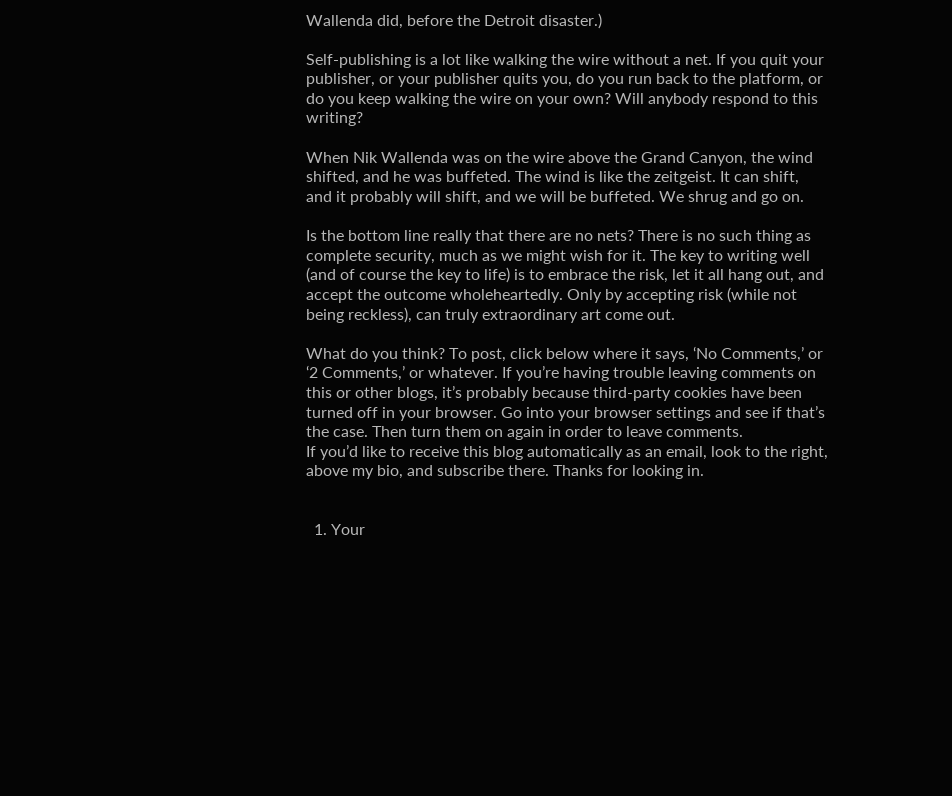Wallenda did, before the Detroit disaster.)

Self-publishing is a lot like walking the wire without a net. If you quit your publisher, or your publisher quits you, do you run back to the platform, or do you keep walking the wire on your own? Will anybody respond to this writing?

When Nik Wallenda was on the wire above the Grand Canyon, the wind shifted, and he was buffeted. The wind is like the zeitgeist. It can shift, and it probably will shift, and we will be buffeted. We shrug and go on.

Is the bottom line really that there are no nets? There is no such thing as complete security, much as we might wish for it. The key to writing well (and of course the key to life) is to embrace the risk, let it all hang out, and accept the outcome wholeheartedly. Only by accepting risk (while not being reckless), can truly extraordinary art come out.

What do you think? To post, click below where it says, ‘No Comments,’ or ‘2 Comments,’ or whatever. If you’re having trouble leaving comments on this or other blogs, it’s probably because third-party cookies have been turned off in your browser. Go into your browser settings and see if that’s the case. Then turn them on again in order to leave comments.
If you’d like to receive this blog automatically as an email, look to the right, above my bio, and subscribe there. Thanks for looking in.


  1. Your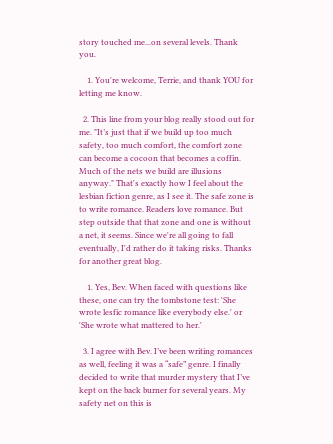story touched me...on several levels. Thank you.

    1. You're welcome, Terrie, and thank YOU for letting me know.

  2. This line from your blog really stood out for me. "It’s just that if we build up too much safety, too much comfort, the comfort zone can become a cocoon that becomes a coffin. Much of the nets we build are illusions anyway." That's exactly how I feel about the lesbian fiction genre, as I see it. The safe zone is to write romance. Readers love romance. But step outside that that zone and one is without a net, it seems. Since we're all going to fall eventually, I'd rather do it taking risks. Thanks for another great blog.

    1. Yes, Bev. When faced with questions like these, one can try the tombstone test: 'She wrote lesfic romance like everybody else.' or 'She wrote what mattered to her.'

  3. I agree with Bev. I’ve been writing romances as well, feeling it was a “safe” genre. I finally decided to write that murder mystery that I’ve kept on the back burner for several years. My safety net on this is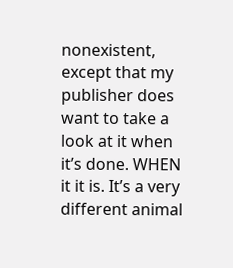nonexistent, except that my publisher does want to take a look at it when it’s done. WHEN it it is. It’s a very different animal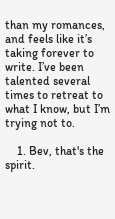than my romances, and feels like it’s taking forever to write. I’ve been talented several times to retreat to what I know, but I’m trying not to.

    1. Bev, that's the spirit.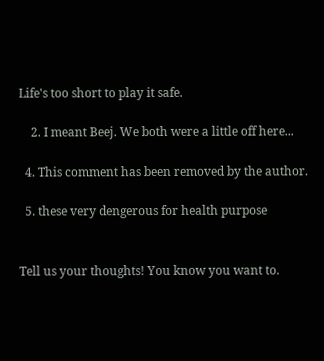Life's too short to play it safe.

    2. I meant Beej. We both were a little off here...

  4. This comment has been removed by the author.

  5. these very dengerous for health purpose


Tell us your thoughts! You know you want to.